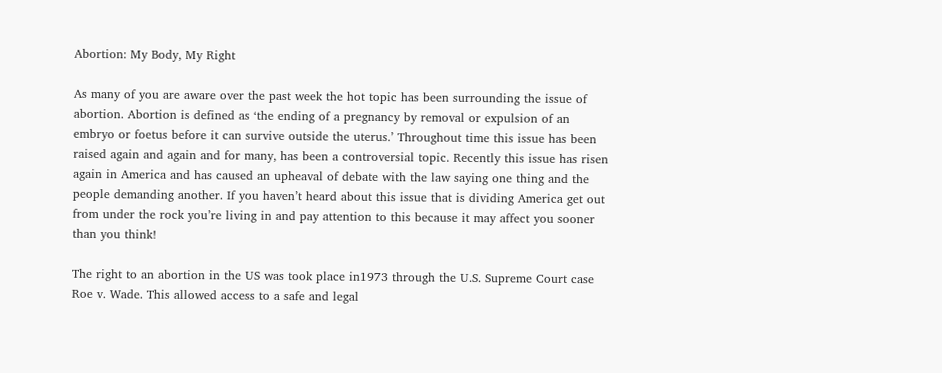Abortion: My Body, My Right

As many of you are aware over the past week the hot topic has been surrounding the issue of abortion. Abortion is defined as ‘the ending of a pregnancy by removal or expulsion of an embryo or foetus before it can survive outside the uterus.’ Throughout time this issue has been raised again and again and for many, has been a controversial topic. Recently this issue has risen again in America and has caused an upheaval of debate with the law saying one thing and the people demanding another. If you haven’t heard about this issue that is dividing America get out from under the rock you’re living in and pay attention to this because it may affect you sooner than you think!

The right to an abortion in the US was took place in1973 through the U.S. Supreme Court case Roe v. Wade. This allowed access to a safe and legal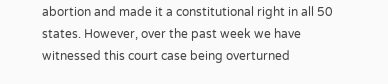abortion and made it a constitutional right in all 50 states. However, over the past week we have witnessed this court case being overturned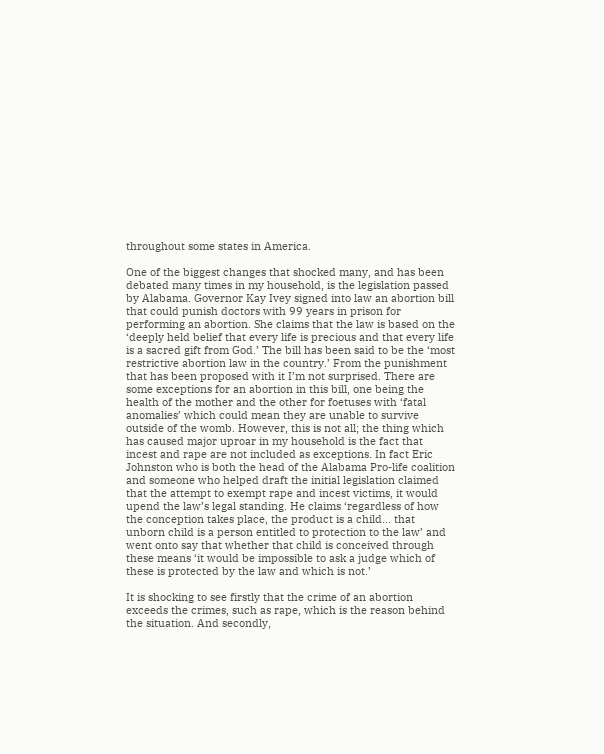throughout some states in America.

One of the biggest changes that shocked many, and has been debated many times in my household, is the legislation passed by Alabama. Governor Kay Ivey signed into law an abortion bill that could punish doctors with 99 years in prison for performing an abortion. She claims that the law is based on the ‘deeply held belief that every life is precious and that every life is a sacred gift from God.’ The bill has been said to be the ‘most restrictive abortion law in the country.’ From the punishment that has been proposed with it I’m not surprised. There are some exceptions for an abortion in this bill, one being the health of the mother and the other for foetuses with ‘fatal anomalies’ which could mean they are unable to survive outside of the womb. However, this is not all; the thing which has caused major uproar in my household is the fact that incest and rape are not included as exceptions. In fact Eric Johnston who is both the head of the Alabama Pro-life coalition and someone who helped draft the initial legislation claimed that the attempt to exempt rape and incest victims, it would upend the law’s legal standing. He claims ‘regardless of how the conception takes place, the product is a child… that unborn child is a person entitled to protection to the law’ and went onto say that whether that child is conceived through these means ‘it would be impossible to ask a judge which of these is protected by the law and which is not.’

It is shocking to see firstly that the crime of an abortion exceeds the crimes, such as rape, which is the reason behind the situation. And secondly,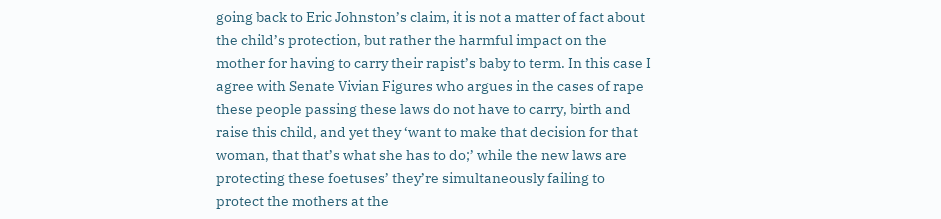going back to Eric Johnston’s claim, it is not a matter of fact about the child’s protection, but rather the harmful impact on the mother for having to carry their rapist’s baby to term. In this case I agree with Senate Vivian Figures who argues in the cases of rape these people passing these laws do not have to carry, birth and raise this child, and yet they ‘want to make that decision for that woman, that that’s what she has to do;’ while the new laws are protecting these foetuses’ they’re simultaneously failing to protect the mothers at the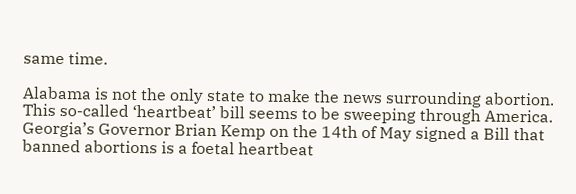same time.

Alabama is not the only state to make the news surrounding abortion. This so-called ‘heartbeat’ bill seems to be sweeping through America. Georgia’s Governor Brian Kemp on the 14th of May signed a Bill that banned abortions is a foetal heartbeat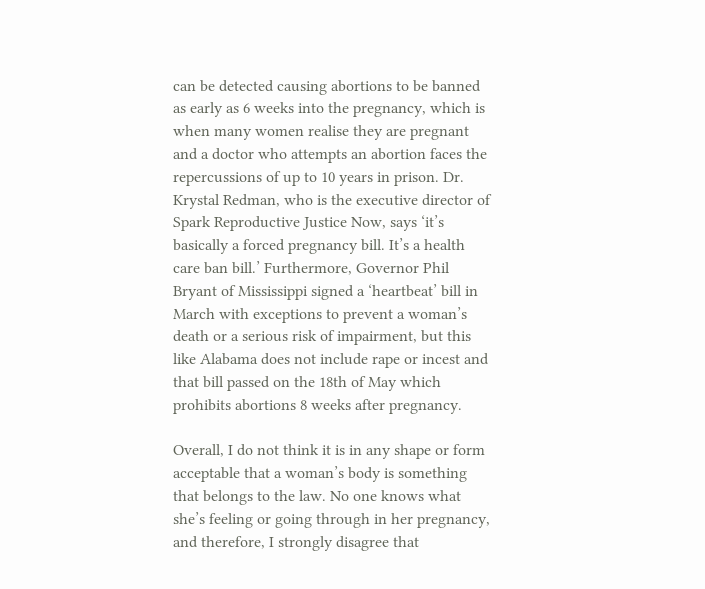can be detected causing abortions to be banned as early as 6 weeks into the pregnancy, which is when many women realise they are pregnant and a doctor who attempts an abortion faces the repercussions of up to 10 years in prison. Dr. Krystal Redman, who is the executive director of Spark Reproductive Justice Now, says ‘it’s basically a forced pregnancy bill. It’s a health care ban bill.’ Furthermore, Governor Phil Bryant of Mississippi signed a ‘heartbeat’ bill in March with exceptions to prevent a woman’s death or a serious risk of impairment, but this like Alabama does not include rape or incest and that bill passed on the 18th of May which prohibits abortions 8 weeks after pregnancy.

Overall, I do not think it is in any shape or form acceptable that a woman’s body is something that belongs to the law. No one knows what she’s feeling or going through in her pregnancy, and therefore, I strongly disagree that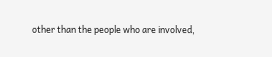other than the people who are involved,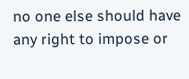no one else should have any right to impose or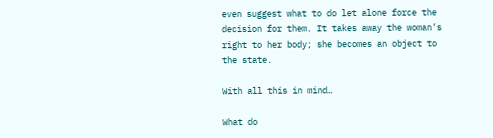even suggest what to do let alone force the decision for them. It takes away the woman’s right to her body; she becomes an object to the state.

With all this in mind…

What do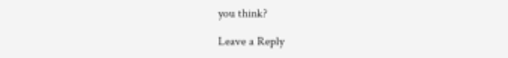you think?

Leave a Reply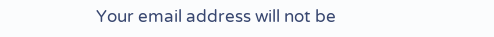Your email address will not be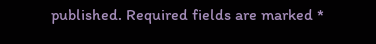published. Required fields are marked *